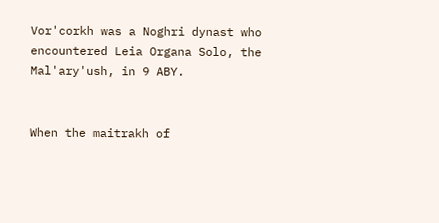Vor'corkh was a Noghri dynast who encountered Leia Organa Solo, the Mal'ary'ush, in 9 ABY.


When the maitrakh of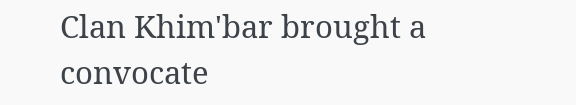Clan Khim'bar brought a convocate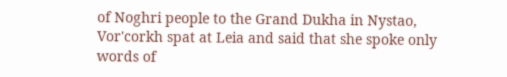of Noghri people to the Grand Dukha in Nystao, Vor'corkh spat at Leia and said that she spoke only words of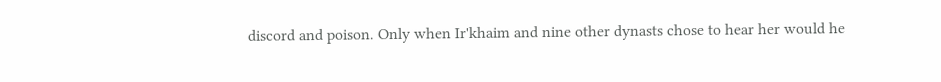discord and poison. Only when Ir'khaim and nine other dynasts chose to hear her would he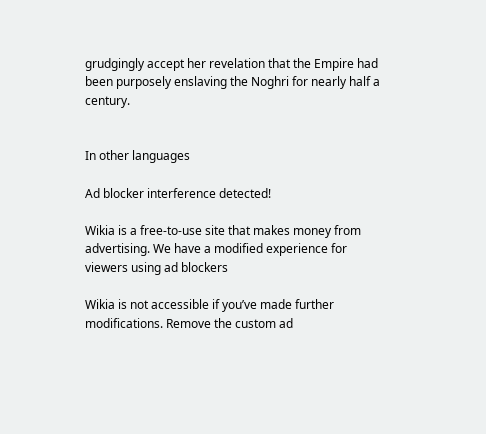grudgingly accept her revelation that the Empire had been purposely enslaving the Noghri for nearly half a century.


In other languages

Ad blocker interference detected!

Wikia is a free-to-use site that makes money from advertising. We have a modified experience for viewers using ad blockers

Wikia is not accessible if you’ve made further modifications. Remove the custom ad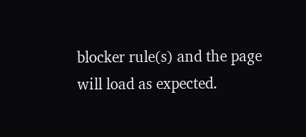blocker rule(s) and the page will load as expected.